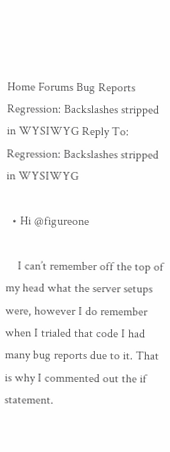Home Forums Bug Reports Regression: Backslashes stripped in WYSIWYG Reply To: Regression: Backslashes stripped in WYSIWYG

  • Hi @figureone

    I can’t remember off the top of my head what the server setups were, however I do remember when I trialed that code I had many bug reports due to it. That is why I commented out the if statement.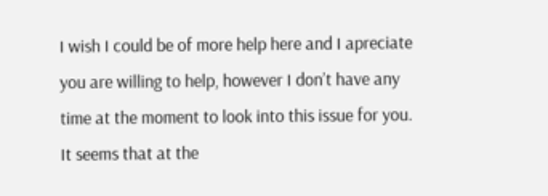I wish I could be of more help here and I apreciate you are willing to help, however I don’t have any time at the moment to look into this issue for you. It seems that at the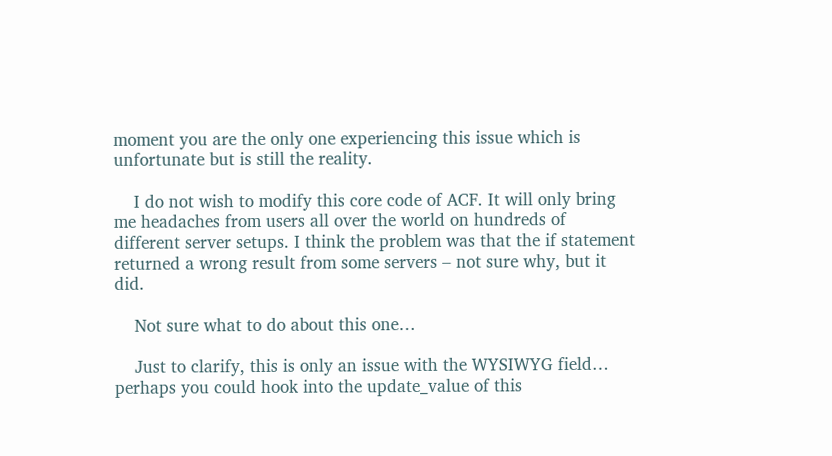moment you are the only one experiencing this issue which is unfortunate but is still the reality.

    I do not wish to modify this core code of ACF. It will only bring me headaches from users all over the world on hundreds of different server setups. I think the problem was that the if statement returned a wrong result from some servers – not sure why, but it did.

    Not sure what to do about this one…

    Just to clarify, this is only an issue with the WYSIWYG field… perhaps you could hook into the update_value of this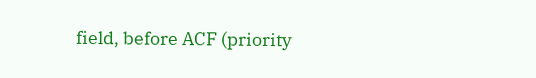field, before ACF (priority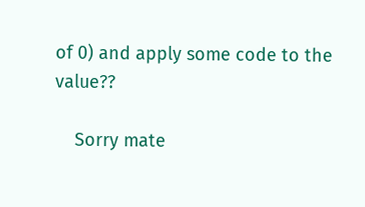of 0) and apply some code to the value??

    Sorry mate